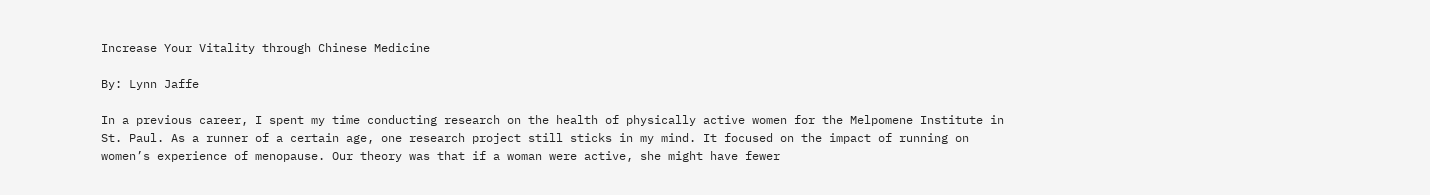Increase Your Vitality through Chinese Medicine

By: Lynn Jaffe

In a previous career, I spent my time conducting research on the health of physically active women for the Melpomene Institute in St. Paul. As a runner of a certain age, one research project still sticks in my mind. It focused on the impact of running on women’s experience of menopause. Our theory was that if a woman were active, she might have fewer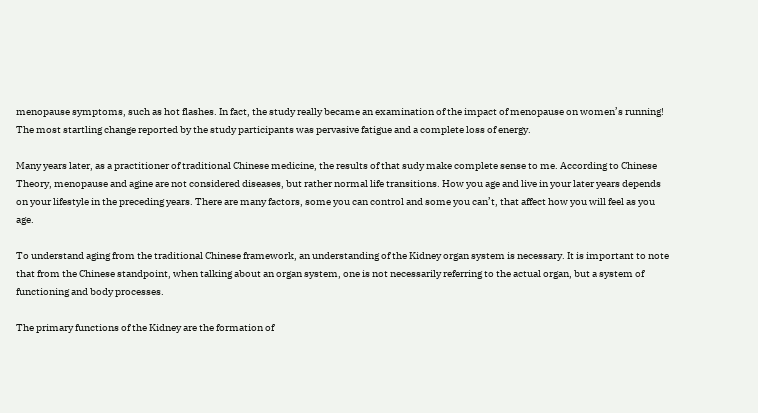menopause symptoms, such as hot flashes. In fact, the study really became an examination of the impact of menopause on women’s running! The most startling change reported by the study participants was pervasive fatigue and a complete loss of energy.

Many years later, as a practitioner of traditional Chinese medicine, the results of that sudy make complete sense to me. According to Chinese Theory, menopause and agine are not considered diseases, but rather normal life transitions. How you age and live in your later years depends on your lifestyle in the preceding years. There are many factors, some you can control and some you can’t, that affect how you will feel as you age.

To understand aging from the traditional Chinese framework, an understanding of the Kidney organ system is necessary. It is important to note that from the Chinese standpoint, when talking about an organ system, one is not necessarily referring to the actual organ, but a system of functioning and body processes.

The primary functions of the Kidney are the formation of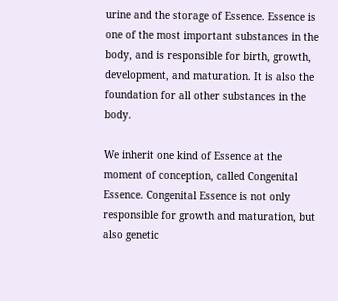urine and the storage of Essence. Essence is one of the most important substances in the body, and is responsible for birth, growth, development, and maturation. It is also the foundation for all other substances in the body.

We inherit one kind of Essence at the moment of conception, called Congenital Essence. Congenital Essence is not only responsible for growth and maturation, but also genetic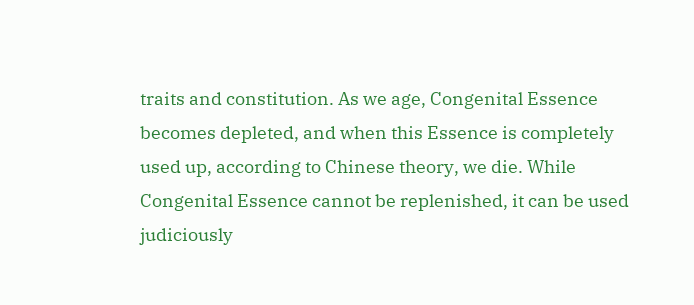traits and constitution. As we age, Congenital Essence becomes depleted, and when this Essence is completely used up, according to Chinese theory, we die. While Congenital Essence cannot be replenished, it can be used judiciously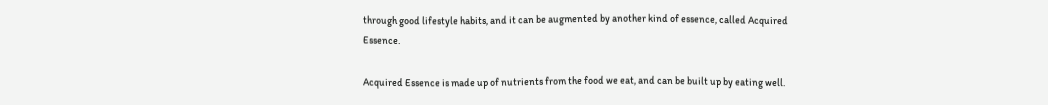through good lifestyle habits, and it can be augmented by another kind of essence, called Acquired Essence.

Acquired Essence is made up of nutrients from the food we eat, and can be built up by eating well.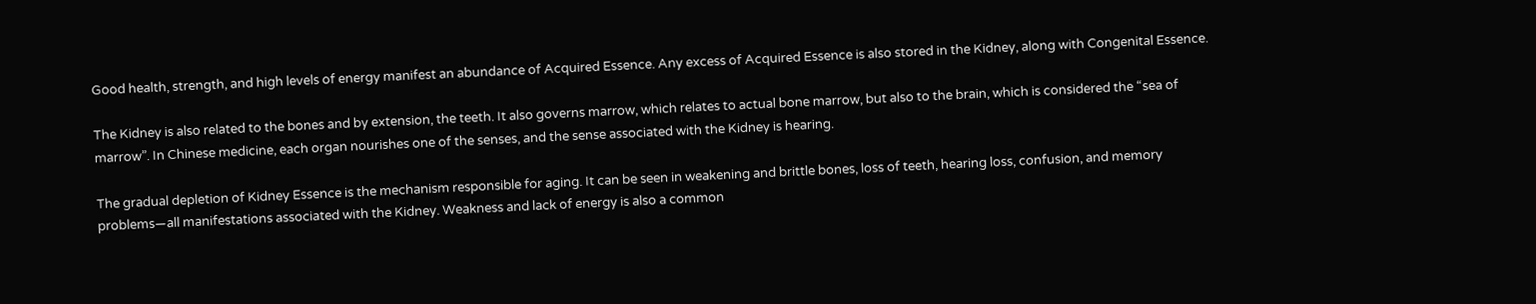Good health, strength, and high levels of energy manifest an abundance of Acquired Essence. Any excess of Acquired Essence is also stored in the Kidney, along with Congenital Essence.

The Kidney is also related to the bones and by extension, the teeth. It also governs marrow, which relates to actual bone marrow, but also to the brain, which is considered the “sea of marrow”. In Chinese medicine, each organ nourishes one of the senses, and the sense associated with the Kidney is hearing.

The gradual depletion of Kidney Essence is the mechanism responsible for aging. It can be seen in weakening and brittle bones, loss of teeth, hearing loss, confusion, and memory problems—all manifestations associated with the Kidney. Weakness and lack of energy is also a common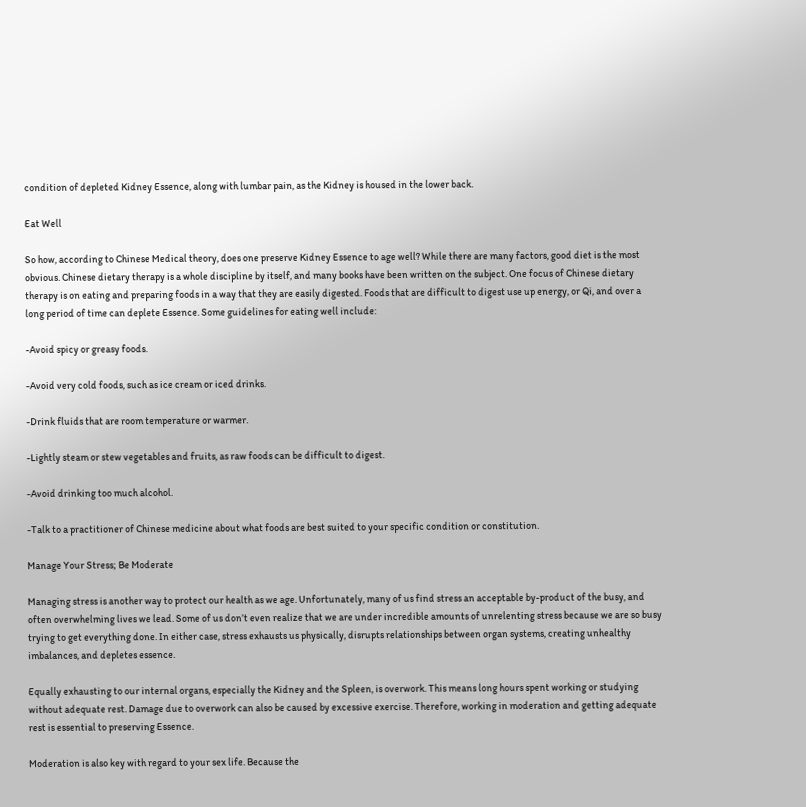condition of depleted Kidney Essence, along with lumbar pain, as the Kidney is housed in the lower back.

Eat Well

So how, according to Chinese Medical theory, does one preserve Kidney Essence to age well? While there are many factors, good diet is the most obvious. Chinese dietary therapy is a whole discipline by itself, and many books have been written on the subject. One focus of Chinese dietary therapy is on eating and preparing foods in a way that they are easily digested. Foods that are difficult to digest use up energy, or Qi, and over a long period of time can deplete Essence. Some guidelines for eating well include:

-Avoid spicy or greasy foods.

-Avoid very cold foods, such as ice cream or iced drinks.

-Drink fluids that are room temperature or warmer.

-Lightly steam or stew vegetables and fruits, as raw foods can be difficult to digest.

-Avoid drinking too much alcohol.

-Talk to a practitioner of Chinese medicine about what foods are best suited to your specific condition or constitution.

Manage Your Stress; Be Moderate

Managing stress is another way to protect our health as we age. Unfortunately, many of us find stress an acceptable by-product of the busy, and often overwhelming lives we lead. Some of us don’t even realize that we are under incredible amounts of unrelenting stress because we are so busy trying to get everything done. In either case, stress exhausts us physically, disrupts relationships between organ systems, creating unhealthy imbalances, and depletes essence.

Equally exhausting to our internal organs, especially the Kidney and the Spleen, is overwork. This means long hours spent working or studying without adequate rest. Damage due to overwork can also be caused by excessive exercise. Therefore, working in moderation and getting adequate rest is essential to preserving Essence.

Moderation is also key with regard to your sex life. Because the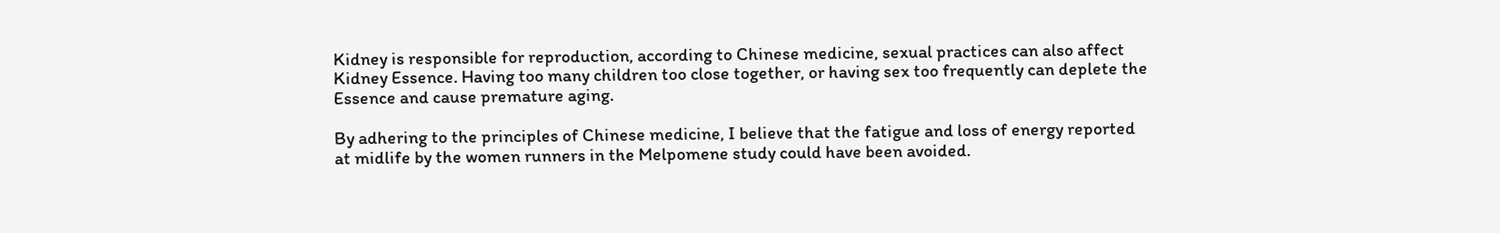Kidney is responsible for reproduction, according to Chinese medicine, sexual practices can also affect Kidney Essence. Having too many children too close together, or having sex too frequently can deplete the Essence and cause premature aging.

By adhering to the principles of Chinese medicine, I believe that the fatigue and loss of energy reported at midlife by the women runners in the Melpomene study could have been avoided.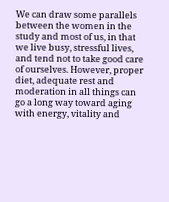We can draw some parallels between the women in the study and most of us, in that we live busy, stressful lives, and tend not to take good care of ourselves. However, proper diet, adequate rest and moderation in all things can go a long way toward aging with energy, vitality and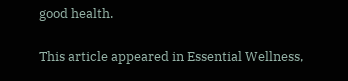good health.

This article appeared in Essential Wellness,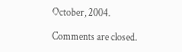October, 2004.

Comments are closed.